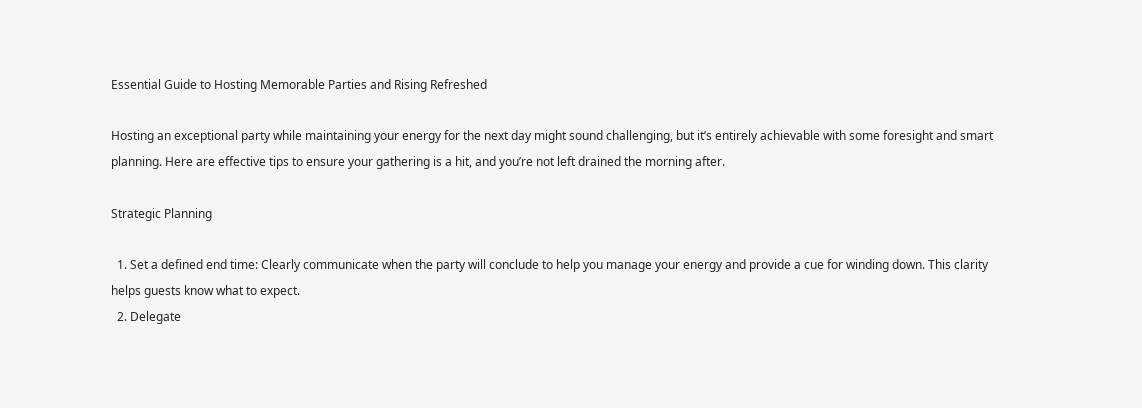Essential Guide to Hosting Memorable Parties and Rising Refreshed

Hosting an exceptional party while maintaining your energy for the next day might sound challenging, but it’s entirely achievable with some foresight and smart planning. Here are effective tips to ensure your gathering is a hit, and you’re not left drained the morning after.

Strategic Planning

  1. Set a defined end time: Clearly communicate when the party will conclude to help you manage your energy and provide a cue for winding down. This clarity helps guests know what to expect.
  2. Delegate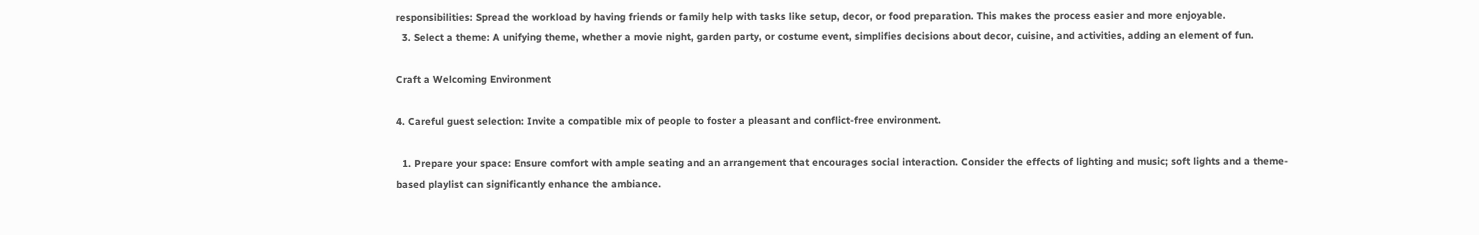responsibilities: Spread the workload by having friends or family help with tasks like setup, decor, or food preparation. This makes the process easier and more enjoyable.
  3. Select a theme: A unifying theme, whether a movie night, garden party, or costume event, simplifies decisions about decor, cuisine, and activities, adding an element of fun.

Craft a Welcoming Environment

4. Careful guest selection: Invite a compatible mix of people to foster a pleasant and conflict-free environment.

  1. Prepare your space: Ensure comfort with ample seating and an arrangement that encourages social interaction. Consider the effects of lighting and music; soft lights and a theme-based playlist can significantly enhance the ambiance.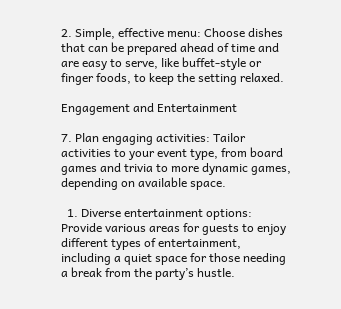2. Simple, effective menu: Choose dishes that can be prepared ahead of time and are easy to serve, like buffet-style or finger foods, to keep the setting relaxed.

Engagement and Entertainment

7. Plan engaging activities: Tailor activities to your event type, from board games and trivia to more dynamic games, depending on available space.

  1. Diverse entertainment options: Provide various areas for guests to enjoy different types of entertainment, including a quiet space for those needing a break from the party’s hustle.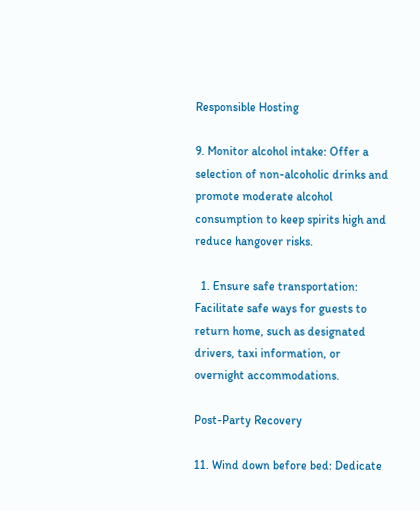Responsible Hosting

9. Monitor alcohol intake: Offer a selection of non-alcoholic drinks and promote moderate alcohol consumption to keep spirits high and reduce hangover risks.

  1. Ensure safe transportation: Facilitate safe ways for guests to return home, such as designated drivers, taxi information, or overnight accommodations.

Post-Party Recovery

11. Wind down before bed: Dedicate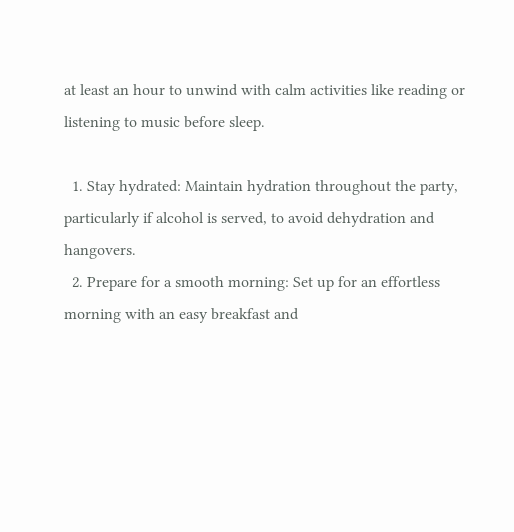at least an hour to unwind with calm activities like reading or listening to music before sleep.

  1. Stay hydrated: Maintain hydration throughout the party, particularly if alcohol is served, to avoid dehydration and hangovers.
  2. Prepare for a smooth morning: Set up for an effortless morning with an easy breakfast and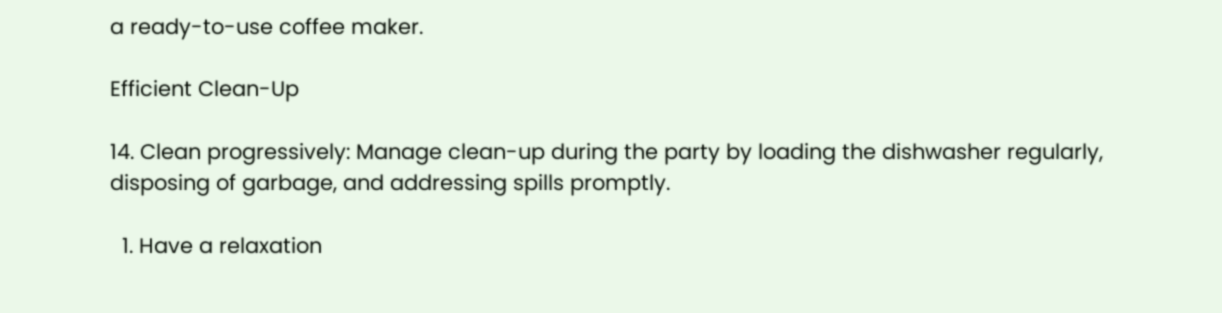a ready-to-use coffee maker.

Efficient Clean-Up

14. Clean progressively: Manage clean-up during the party by loading the dishwasher regularly, disposing of garbage, and addressing spills promptly.

  1. Have a relaxation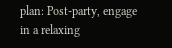plan: Post-party, engage in a relaxing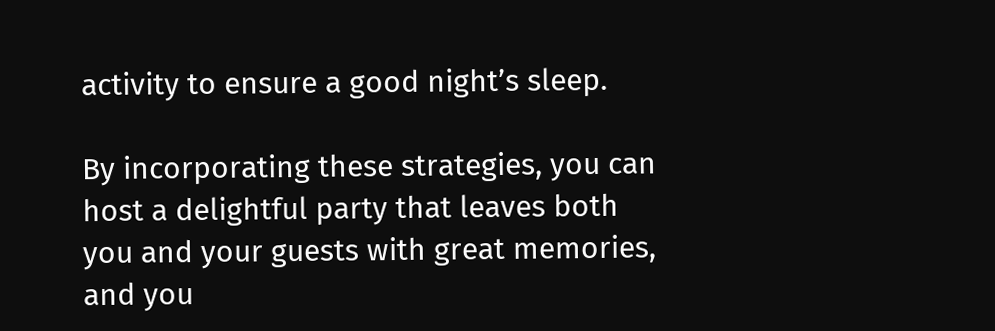activity to ensure a good night’s sleep.

By incorporating these strategies, you can host a delightful party that leaves both you and your guests with great memories, and you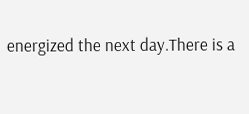energized the next day.There is a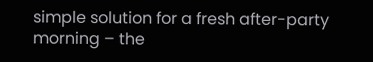simple solution for a fresh after-party morning – the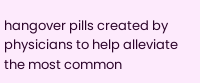hangover pills created by physicians to help alleviate the most common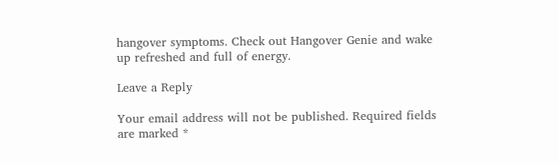hangover symptoms. Check out Hangover Genie and wake up refreshed and full of energy.

Leave a Reply

Your email address will not be published. Required fields are marked *